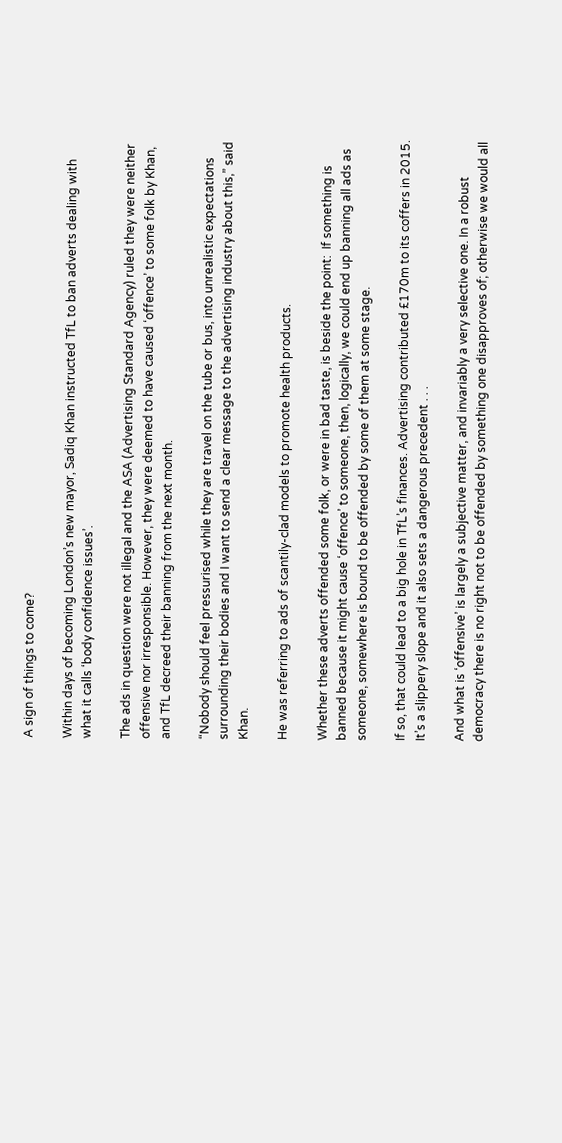A sign of things to come?

Within days of becoming London’s new mayor, Sadiq Khan instructed TfL to ban adverts dealing with what it calls ‘body confidence issues’.

The ads in question were not illegal and the ASA (Advertising Standard Agency) ruled they were neither offensive nor irresponsible. However, they were deemed to have caused ‘offence’ to some folk by Khan, and TfL decreed their banning from the next month.

“Nobody should feel pressurised while they are travel on the tube or bus, into unrealistic expectations surrounding their bodies and I want to send a clear message to the advertising industry about this,” said Khan.

He was referring to ads of scantily-clad models to promote health products.

Whether these adverts offended some folk, or were in bad taste, is beside the point:  If something is banned because it might cause ‘offence’ to someone, then, logically, we could end up banning all ads as someone, somewhere is bound to be offended by some of them at some stage.

If so, that could lead to a big hole in TfL’s finances. Advertising contributed £170m to its coffers in 2015. It’s a slippery slope and it also sets a dangerous precedent . . .

And what is ‘offensive’ is largely a subjective matter, and invariably a very selective one. In a robust democracy there is no right not to be offended by something one disapproves of; otherwise we would all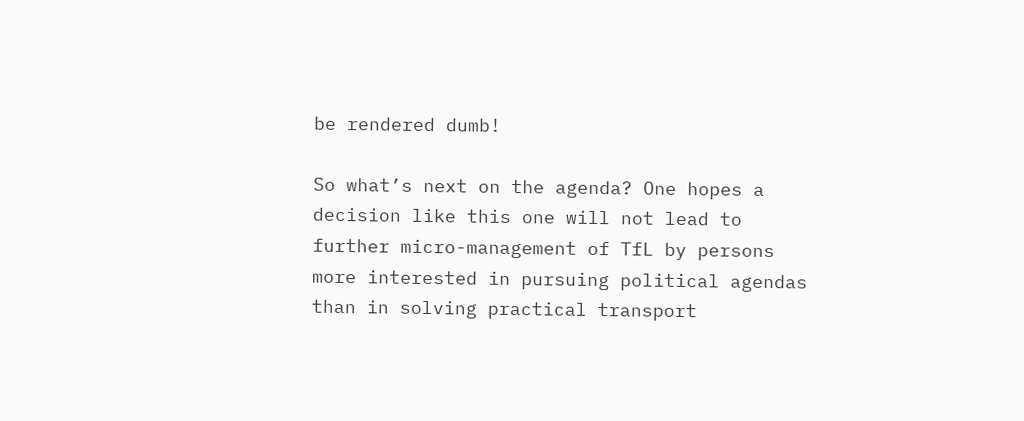be rendered dumb!

So what’s next on the agenda? One hopes a decision like this one will not lead to further micro-management of TfL by persons more interested in pursuing political agendas than in solving practical transport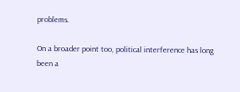problems.

On a broader point too, political interference has long been a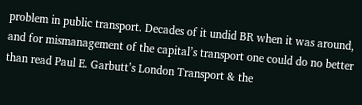problem in public transport. Decades of it undid BR when it was around, and for mismanagement of the capital’s transport one could do no better than read Paul E. Garbutt’s London Transport & the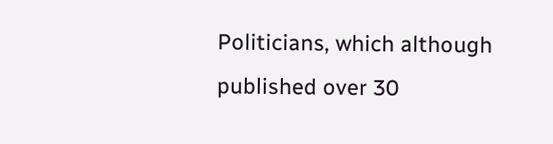Politicians, which although published over 30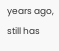years ago, still has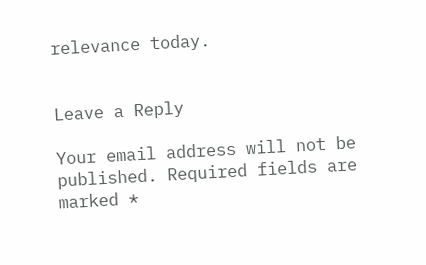relevance today.


Leave a Reply

Your email address will not be published. Required fields are marked *